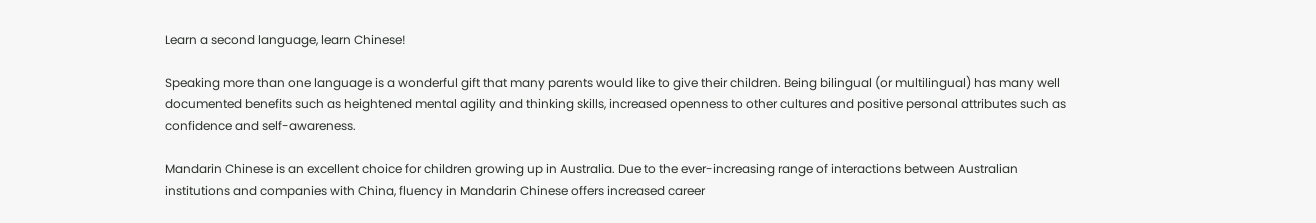Learn a second language, learn Chinese!

Speaking more than one language is a wonderful gift that many parents would like to give their children. Being bilingual (or multilingual) has many well documented benefits such as heightened mental agility and thinking skills, increased openness to other cultures and positive personal attributes such as confidence and self-awareness.

Mandarin Chinese is an excellent choice for children growing up in Australia. Due to the ever-increasing range of interactions between Australian institutions and companies with China, fluency in Mandarin Chinese offers increased career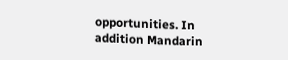opportunities. In addition Mandarin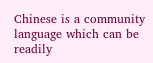Chinese is a community language which can be readily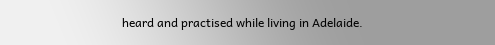heard and practised while living in Adelaide.